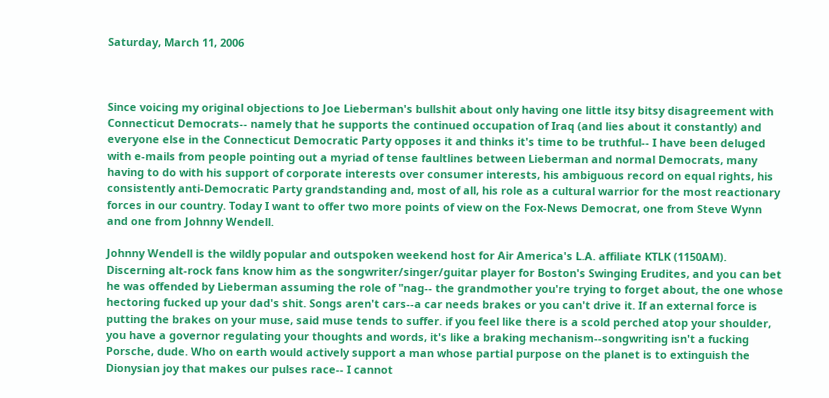Saturday, March 11, 2006



Since voicing my original objections to Joe Lieberman's bullshit about only having one little itsy bitsy disagreement with Connecticut Democrats-- namely that he supports the continued occupation of Iraq (and lies about it constantly) and everyone else in the Connecticut Democratic Party opposes it and thinks it's time to be truthful-- I have been deluged with e-mails from people pointing out a myriad of tense faultlines between Lieberman and normal Democrats, many having to do with his support of corporate interests over consumer interests, his ambiguous record on equal rights, his consistently anti-Democratic Party grandstanding and, most of all, his role as a cultural warrior for the most reactionary forces in our country. Today I want to offer two more points of view on the Fox-News Democrat, one from Steve Wynn and one from Johnny Wendell.

Johnny Wendell is the wildly popular and outspoken weekend host for Air America's L.A. affiliate KTLK (1150AM). Discerning alt-rock fans know him as the songwriter/singer/guitar player for Boston's Swinging Erudites, and you can bet he was offended by Lieberman assuming the role of "nag-- the grandmother you're trying to forget about, the one whose hectoring fucked up your dad's shit. Songs aren't cars--a car needs brakes or you can't drive it. If an external force is putting the brakes on your muse, said muse tends to suffer. if you feel like there is a scold perched atop your shoulder, you have a governor regulating your thoughts and words, it's like a braking mechanism--songwriting isn't a fucking Porsche, dude. Who on earth would actively support a man whose partial purpose on the planet is to extinguish the Dionysian joy that makes our pulses race-- I cannot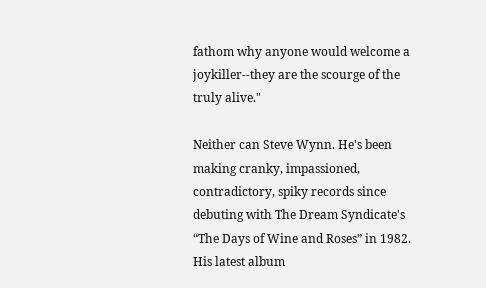fathom why anyone would welcome a joykiller--they are the scourge of the truly alive."

Neither can Steve Wynn. He's been making cranky, impassioned, contradictory, spiky records since debuting with The Dream Syndicate's “The Days of Wine and Roses” in 1982. His latest album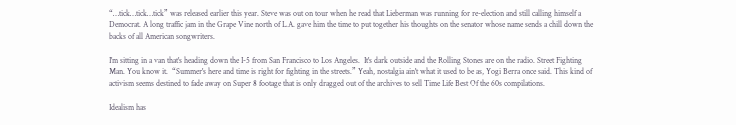“…tick…tick…tick” was released earlier this year. Steve was out on tour when he read that Lieberman was running for re-election and still calling himself a Democrat. A long traffic jam in the Grape Vine north of L.A. gave him the time to put together his thoughts on the senator whose name sends a chill down the backs of all American songwriters.

I'm sitting in a van that's heading down the I-5 from San Francisco to Los Angeles.  It's dark outside and the Rolling Stones are on the radio. Street Fighting Man. You know it.  “Summer's here and time is right for fighting in the streets.” Yeah, nostalgia ain't what it used to be as, Yogi Berra once said. This kind of activism seems destined to fade away on Super 8 footage that is only dragged out of the archives to sell Time Life Best Of the 60s compilations.

Idealism has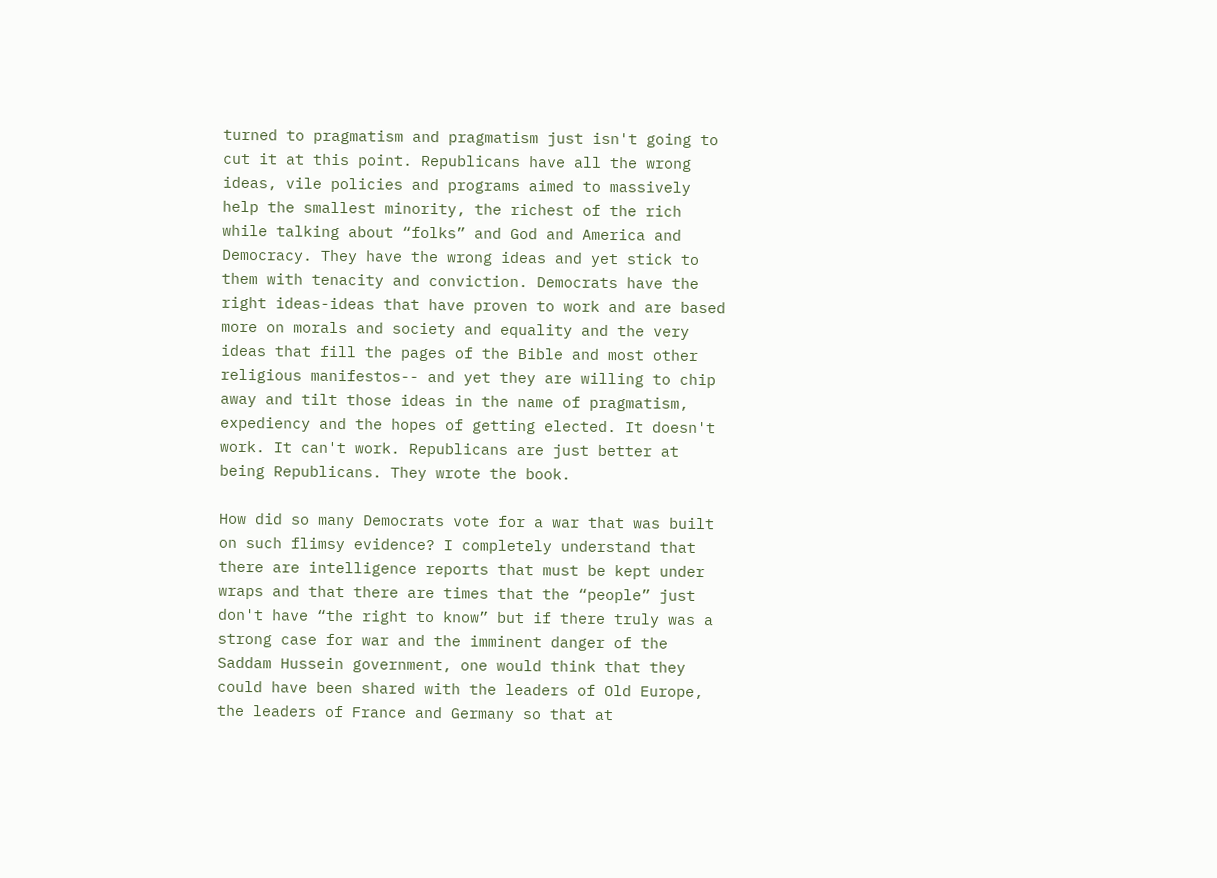turned to pragmatism and pragmatism just isn't going to cut it at this point. Republicans have all the wrong ideas, vile policies and programs aimed to massively help the smallest minority, the richest of the rich while talking about “folks” and God and America and Democracy. They have the wrong ideas and yet stick to them with tenacity and conviction. Democrats have the right ideas-ideas that have proven to work and are based more on morals and society and equality and the very ideas that fill the pages of the Bible and most other religious manifestos-- and yet they are willing to chip away and tilt those ideas in the name of pragmatism, expediency and the hopes of getting elected. It doesn't work. It can't work. Republicans are just better at being Republicans. They wrote the book.

How did so many Democrats vote for a war that was built on such flimsy evidence? I completely understand that there are intelligence reports that must be kept under wraps and that there are times that the “people” just don't have “the right to know” but if there truly was a strong case for war and the imminent danger of the Saddam Hussein government, one would think that they could have been shared with the leaders of Old Europe, the leaders of France and Germany so that at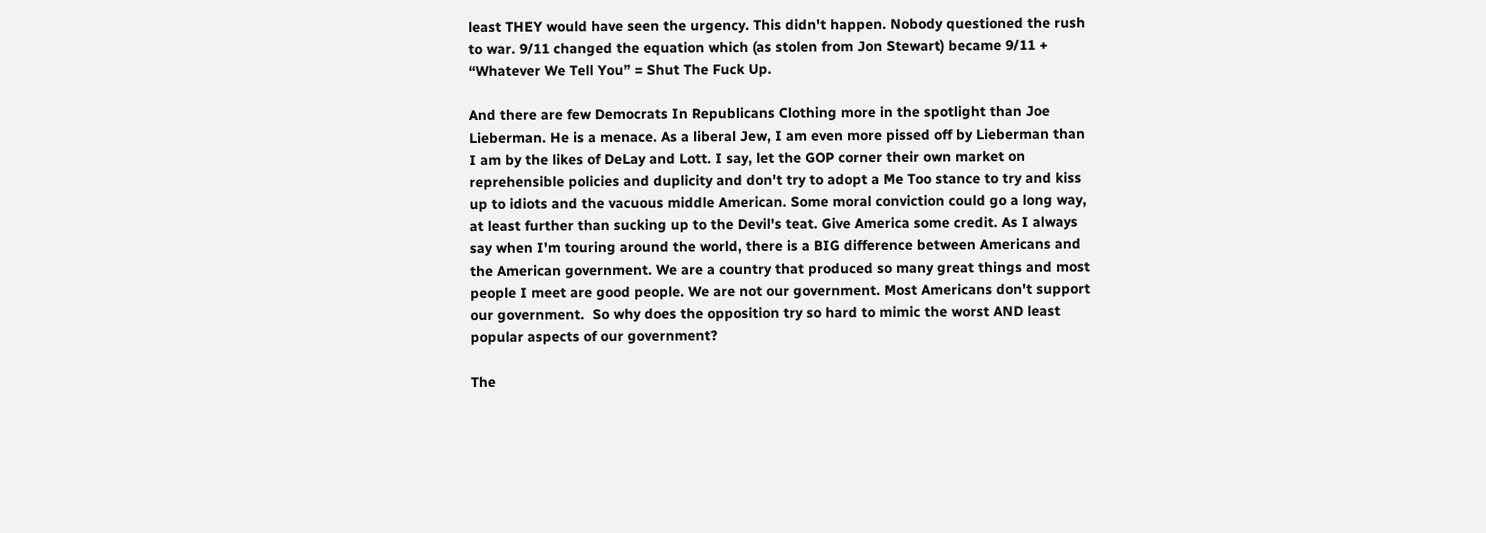least THEY would have seen the urgency. This didn't happen. Nobody questioned the rush to war. 9/11 changed the equation which (as stolen from Jon Stewart) became 9/11 + “Whatever We Tell You” = Shut The Fuck Up.

And there are few Democrats In Republicans Clothing more in the spotlight than Joe Lieberman. He is a menace. As a liberal Jew, I am even more pissed off by Lieberman than I am by the likes of DeLay and Lott. I say, let the GOP corner their own market on reprehensible policies and duplicity and don't try to adopt a Me Too stance to try and kiss up to idiots and the vacuous middle American. Some moral conviction could go a long way, at least further than sucking up to the Devil's teat. Give America some credit. As I always say when I'm touring around the world, there is a BIG difference between Americans and the American government. We are a country that produced so many great things and most people I meet are good people. We are not our government. Most Americans don't support our government.  So why does the opposition try so hard to mimic the worst AND least popular aspects of our government?

The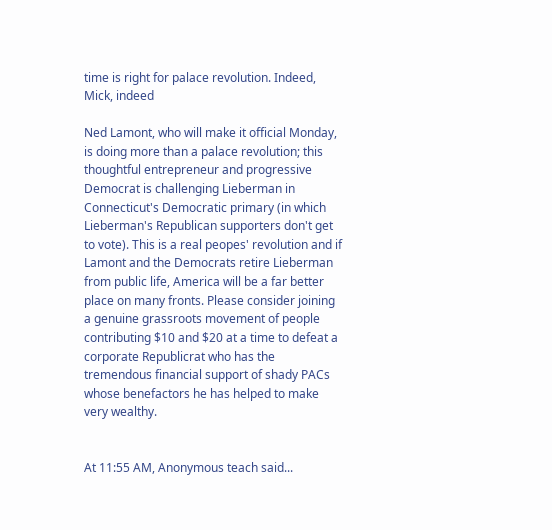time is right for palace revolution. Indeed, Mick, indeed

Ned Lamont, who will make it official Monday, is doing more than a palace revolution; this thoughtful entrepreneur and progressive Democrat is challenging Lieberman in Connecticut's Democratic primary (in which Lieberman's Republican supporters don't get to vote). This is a real peopes' revolution and if Lamont and the Democrats retire Lieberman from public life, America will be a far better place on many fronts. Please consider joining a genuine grassroots movement of people contributing $10 and $20 at a time to defeat a corporate Republicrat who has the tremendous financial support of shady PACs whose benefactors he has helped to make very wealthy.


At 11:55 AM, Anonymous teach said...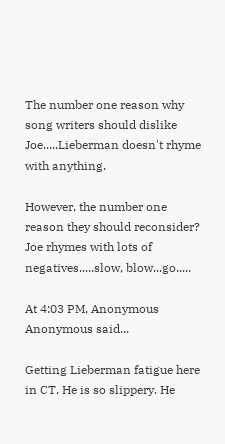The number one reason why song writers should dislike Joe.....Lieberman doesn't rhyme with anything.

However, the number one reason they should reconsider? Joe rhymes with lots of negatives.....slow, blow...go.....

At 4:03 PM, Anonymous Anonymous said...

Getting Lieberman fatigue here in CT. He is so slippery. He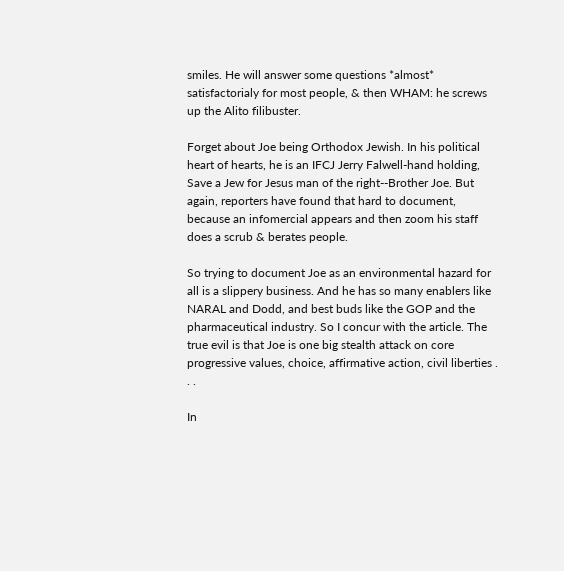smiles. He will answer some questions *almost* satisfactorialy for most people, & then WHAM: he screws up the Alito filibuster.

Forget about Joe being Orthodox Jewish. In his political heart of hearts, he is an IFCJ Jerry Falwell-hand holding, Save a Jew for Jesus man of the right--Brother Joe. But again, reporters have found that hard to document, because an infomercial appears and then zoom his staff does a scrub & berates people.

So trying to document Joe as an environmental hazard for all is a slippery business. And he has so many enablers like NARAL and Dodd, and best buds like the GOP and the pharmaceutical industry. So I concur with the article. The true evil is that Joe is one big stealth attack on core progressive values, choice, affirmative action, civil liberties . . .

In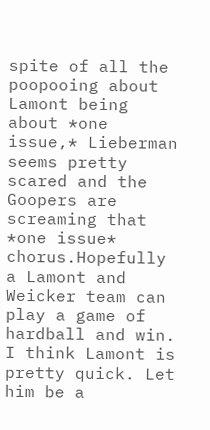spite of all the poopooing about Lamont being about *one issue,* Lieberman seems pretty scared and the Goopers are screaming that *one issue* chorus.Hopefully a Lamont and Weicker team can play a game of hardball and win. I think Lamont is pretty quick. Let him be a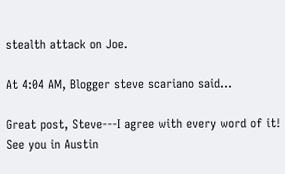stealth attack on Joe.

At 4:04 AM, Blogger steve scariano said...

Great post, Steve---I agree with every word of it! See you in Austin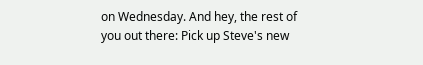on Wednesday. And hey, the rest of you out there: Pick up Steve's new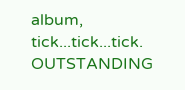album, tick...tick...tick. OUTSTANDING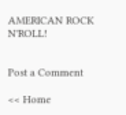AMERICAN ROCK N'ROLL!


Post a Comment

<< Home